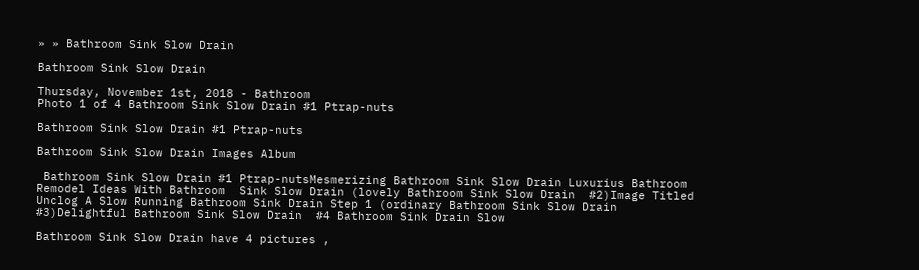» » Bathroom Sink Slow Drain

Bathroom Sink Slow Drain

Thursday, November 1st, 2018 - Bathroom
Photo 1 of 4 Bathroom Sink Slow Drain #1 Ptrap-nuts

Bathroom Sink Slow Drain #1 Ptrap-nuts

Bathroom Sink Slow Drain Images Album

 Bathroom Sink Slow Drain #1 Ptrap-nutsMesmerizing Bathroom Sink Slow Drain Luxurius Bathroom Remodel Ideas With Bathroom  Sink Slow Drain (lovely Bathroom Sink Slow Drain  #2)Image Titled Unclog A Slow Running Bathroom Sink Drain Step 1 (ordinary Bathroom Sink Slow Drain #3)Delightful Bathroom Sink Slow Drain  #4 Bathroom Sink Drain Slow

Bathroom Sink Slow Drain have 4 pictures ,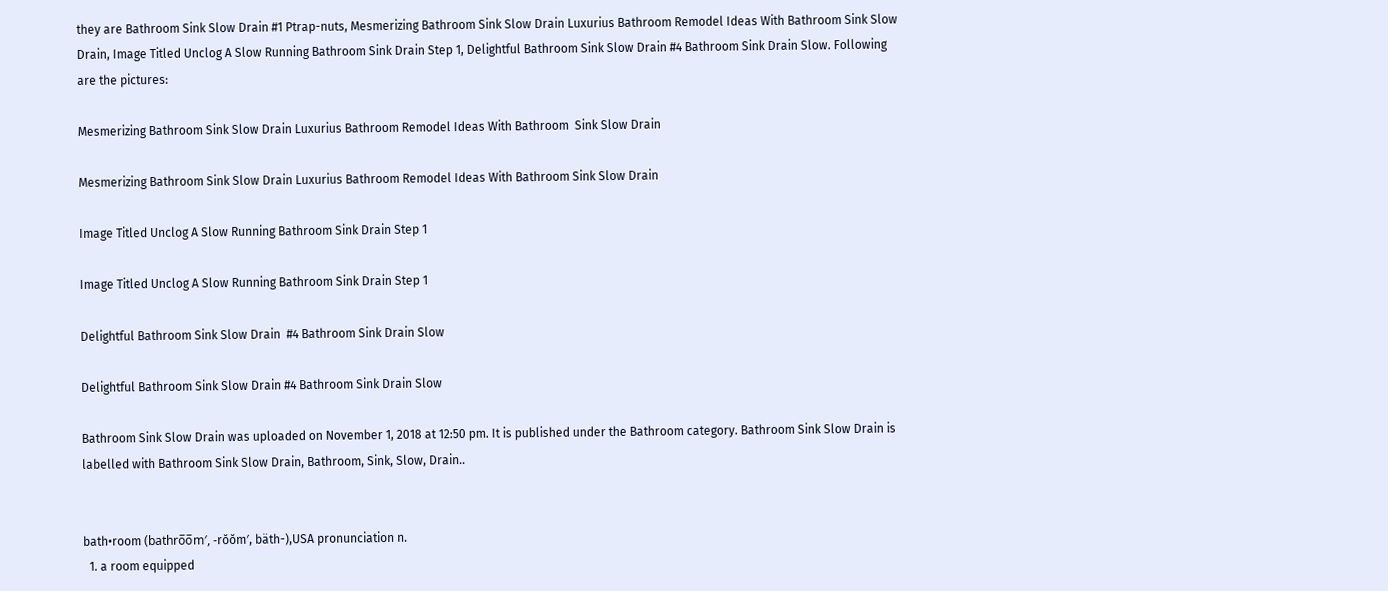they are Bathroom Sink Slow Drain #1 Ptrap-nuts, Mesmerizing Bathroom Sink Slow Drain Luxurius Bathroom Remodel Ideas With Bathroom Sink Slow Drain, Image Titled Unclog A Slow Running Bathroom Sink Drain Step 1, Delightful Bathroom Sink Slow Drain #4 Bathroom Sink Drain Slow. Following are the pictures:

Mesmerizing Bathroom Sink Slow Drain Luxurius Bathroom Remodel Ideas With Bathroom  Sink Slow Drain

Mesmerizing Bathroom Sink Slow Drain Luxurius Bathroom Remodel Ideas With Bathroom Sink Slow Drain

Image Titled Unclog A Slow Running Bathroom Sink Drain Step 1

Image Titled Unclog A Slow Running Bathroom Sink Drain Step 1

Delightful Bathroom Sink Slow Drain  #4 Bathroom Sink Drain Slow

Delightful Bathroom Sink Slow Drain #4 Bathroom Sink Drain Slow

Bathroom Sink Slow Drain was uploaded on November 1, 2018 at 12:50 pm. It is published under the Bathroom category. Bathroom Sink Slow Drain is labelled with Bathroom Sink Slow Drain, Bathroom, Sink, Slow, Drain..


bath•room (bathro̅o̅m′, -rŏŏm′, bäth-),USA pronunciation n.
  1. a room equipped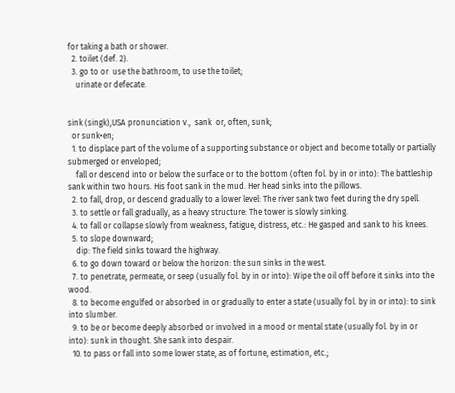for taking a bath or shower.
  2. toilet (def. 2).
  3. go to or  use the bathroom, to use the toilet;
    urinate or defecate.


sink (singk),USA pronunciation v.,  sank  or, often, sunk;
  or sunk•en;
  1. to displace part of the volume of a supporting substance or object and become totally or partially submerged or enveloped;
    fall or descend into or below the surface or to the bottom (often fol. by in or into): The battleship sank within two hours. His foot sank in the mud. Her head sinks into the pillows.
  2. to fall, drop, or descend gradually to a lower level: The river sank two feet during the dry spell.
  3. to settle or fall gradually, as a heavy structure: The tower is slowly sinking.
  4. to fall or collapse slowly from weakness, fatigue, distress, etc.: He gasped and sank to his knees.
  5. to slope downward;
    dip: The field sinks toward the highway.
  6. to go down toward or below the horizon: the sun sinks in the west.
  7. to penetrate, permeate, or seep (usually fol. by in or into): Wipe the oil off before it sinks into the wood.
  8. to become engulfed or absorbed in or gradually to enter a state (usually fol. by in or into): to sink into slumber.
  9. to be or become deeply absorbed or involved in a mood or mental state (usually fol. by in or into): sunk in thought. She sank into despair.
  10. to pass or fall into some lower state, as of fortune, estimation, etc.;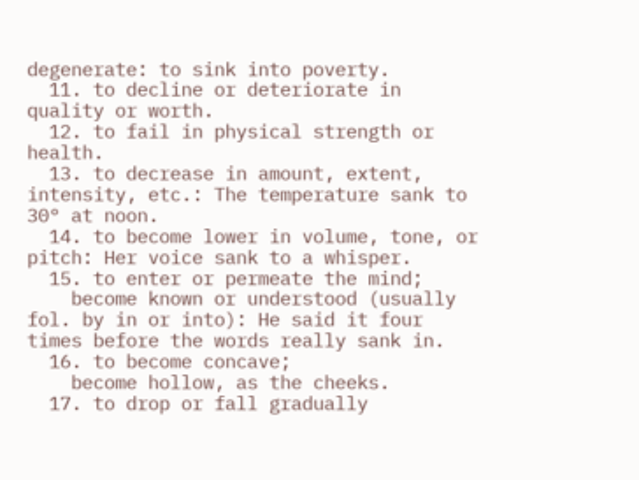degenerate: to sink into poverty.
  11. to decline or deteriorate in quality or worth.
  12. to fail in physical strength or health.
  13. to decrease in amount, extent, intensity, etc.: The temperature sank to 30° at noon.
  14. to become lower in volume, tone, or pitch: Her voice sank to a whisper.
  15. to enter or permeate the mind;
    become known or understood (usually fol. by in or into): He said it four times before the words really sank in.
  16. to become concave;
    become hollow, as the cheeks.
  17. to drop or fall gradually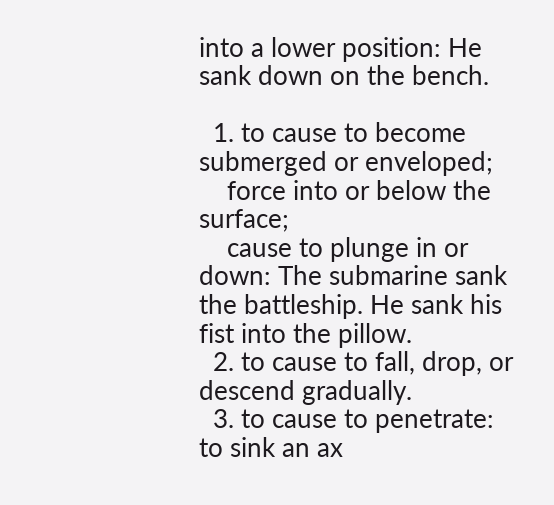into a lower position: He sank down on the bench.

  1. to cause to become submerged or enveloped;
    force into or below the surface;
    cause to plunge in or down: The submarine sank the battleship. He sank his fist into the pillow.
  2. to cause to fall, drop, or descend gradually.
  3. to cause to penetrate: to sink an ax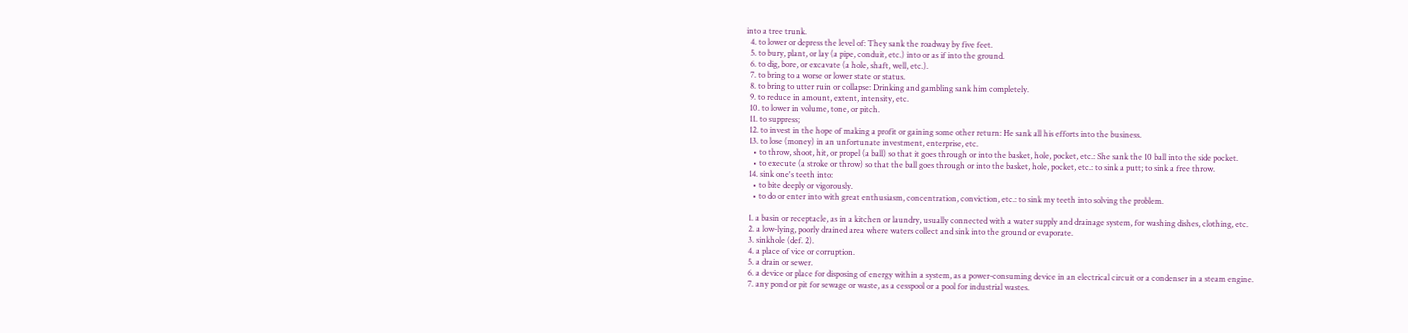into a tree trunk.
  4. to lower or depress the level of: They sank the roadway by five feet.
  5. to bury, plant, or lay (a pipe, conduit, etc.) into or as if into the ground.
  6. to dig, bore, or excavate (a hole, shaft, well, etc.).
  7. to bring to a worse or lower state or status.
  8. to bring to utter ruin or collapse: Drinking and gambling sank him completely.
  9. to reduce in amount, extent, intensity, etc.
  10. to lower in volume, tone, or pitch.
  11. to suppress;
  12. to invest in the hope of making a profit or gaining some other return: He sank all his efforts into the business.
  13. to lose (money) in an unfortunate investment, enterprise, etc.
    • to throw, shoot, hit, or propel (a ball) so that it goes through or into the basket, hole, pocket, etc.: She sank the 10 ball into the side pocket.
    • to execute (a stroke or throw) so that the ball goes through or into the basket, hole, pocket, etc.: to sink a putt; to sink a free throw.
  14. sink one's teeth into:
    • to bite deeply or vigorously.
    • to do or enter into with great enthusiasm, concentration, conviction, etc.: to sink my teeth into solving the problem.

  1. a basin or receptacle, as in a kitchen or laundry, usually connected with a water supply and drainage system, for washing dishes, clothing, etc.
  2. a low-lying, poorly drained area where waters collect and sink into the ground or evaporate.
  3. sinkhole (def. 2).
  4. a place of vice or corruption.
  5. a drain or sewer.
  6. a device or place for disposing of energy within a system, as a power-consuming device in an electrical circuit or a condenser in a steam engine.
  7. any pond or pit for sewage or waste, as a cesspool or a pool for industrial wastes.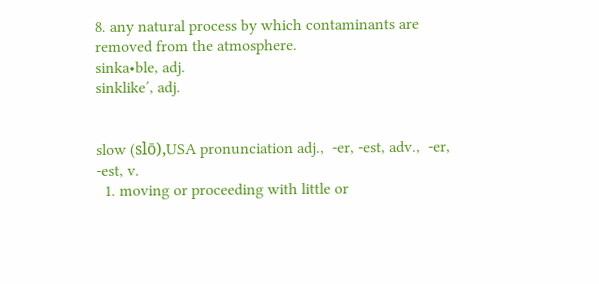8. any natural process by which contaminants are removed from the atmosphere.
sinka•ble, adj.
sinklike′, adj.


slow (slō),USA pronunciation adj.,  -er, -est, adv.,  -er, -est, v.
  1. moving or proceeding with little or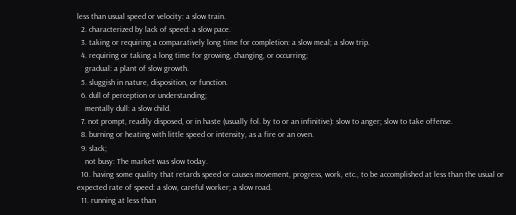less than usual speed or velocity: a slow train.
  2. characterized by lack of speed: a slow pace.
  3. taking or requiring a comparatively long time for completion: a slow meal; a slow trip.
  4. requiring or taking a long time for growing, changing, or occurring;
    gradual: a plant of slow growth.
  5. sluggish in nature, disposition, or function.
  6. dull of perception or understanding;
    mentally dull: a slow child.
  7. not prompt, readily disposed, or in haste (usually fol. by to or an infinitive): slow to anger; slow to take offense.
  8. burning or heating with little speed or intensity, as a fire or an oven.
  9. slack;
    not busy: The market was slow today.
  10. having some quality that retards speed or causes movement, progress, work, etc., to be accomplished at less than the usual or expected rate of speed: a slow, careful worker; a slow road.
  11. running at less than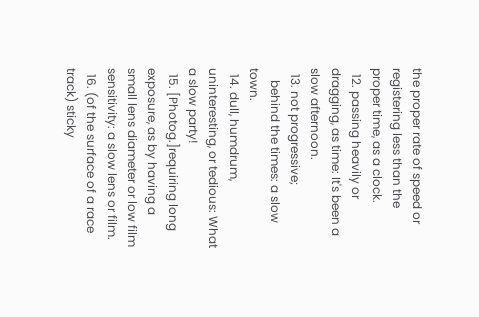the proper rate of speed or registering less than the proper time, as a clock.
  12. passing heavily or dragging, as time: It's been a slow afternoon.
  13. not progressive;
    behind the times: a slow town.
  14. dull, humdrum, uninteresting, or tedious: What a slow party!
  15. [Photog.]requiring long exposure, as by having a small lens diameter or low film sensitivity: a slow lens or film.
  16. (of the surface of a race track) sticky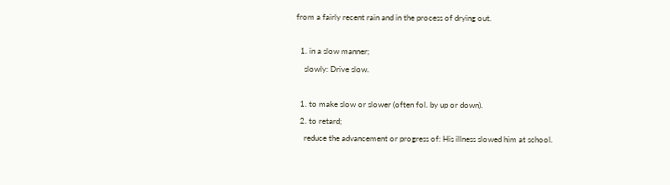from a fairly recent rain and in the process of drying out.

  1. in a slow manner;
    slowly: Drive slow.

  1. to make slow or slower (often fol. by up or down).
  2. to retard;
    reduce the advancement or progress of: His illness slowed him at school.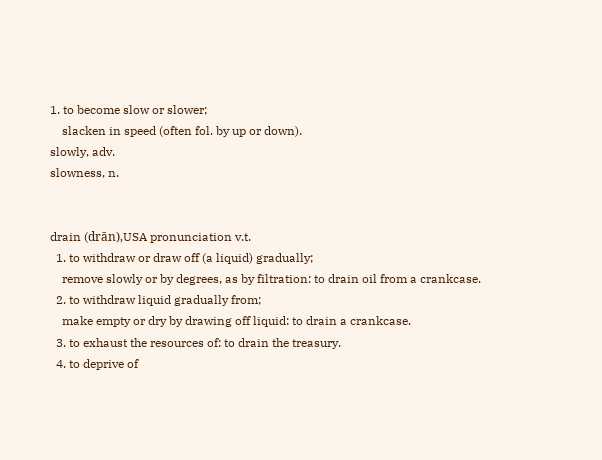1. to become slow or slower;
    slacken in speed (often fol. by up or down).
slowly, adv.
slowness, n.


drain (drān),USA pronunciation v.t.
  1. to withdraw or draw off (a liquid) gradually;
    remove slowly or by degrees, as by filtration: to drain oil from a crankcase.
  2. to withdraw liquid gradually from;
    make empty or dry by drawing off liquid: to drain a crankcase.
  3. to exhaust the resources of: to drain the treasury.
  4. to deprive of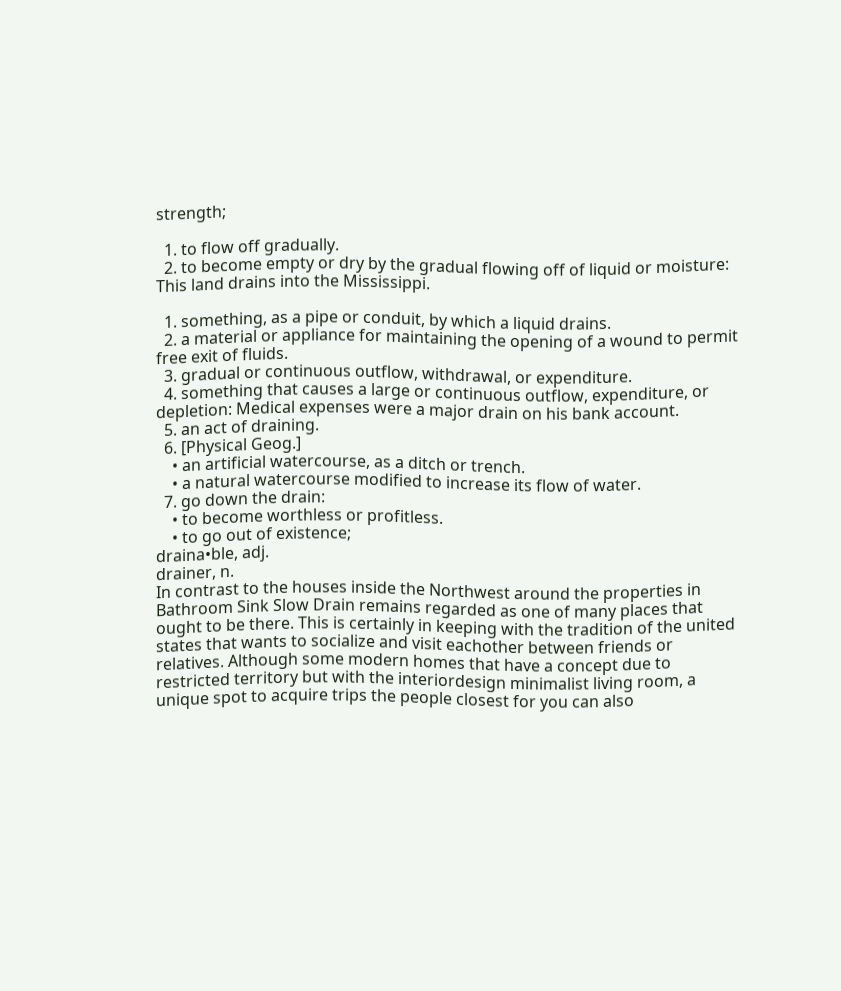strength;

  1. to flow off gradually.
  2. to become empty or dry by the gradual flowing off of liquid or moisture: This land drains into the Mississippi.

  1. something, as a pipe or conduit, by which a liquid drains.
  2. a material or appliance for maintaining the opening of a wound to permit free exit of fluids.
  3. gradual or continuous outflow, withdrawal, or expenditure.
  4. something that causes a large or continuous outflow, expenditure, or depletion: Medical expenses were a major drain on his bank account.
  5. an act of draining.
  6. [Physical Geog.]
    • an artificial watercourse, as a ditch or trench.
    • a natural watercourse modified to increase its flow of water.
  7. go down the drain:
    • to become worthless or profitless.
    • to go out of existence;
draina•ble, adj.
drainer, n.
In contrast to the houses inside the Northwest around the properties in Bathroom Sink Slow Drain remains regarded as one of many places that ought to be there. This is certainly in keeping with the tradition of the united states that wants to socialize and visit eachother between friends or relatives. Although some modern homes that have a concept due to restricted territory but with the interiordesign minimalist living room, a unique spot to acquire trips the people closest for you can also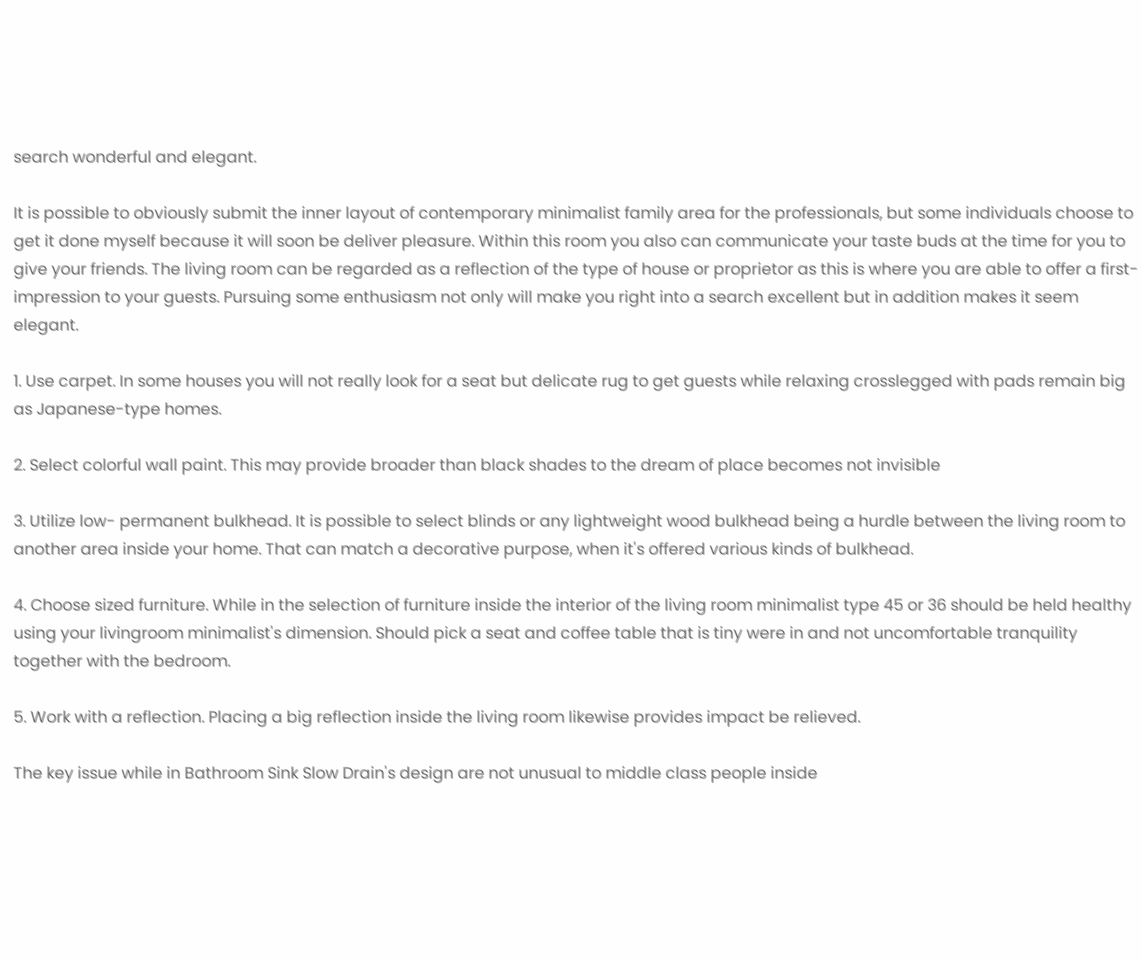search wonderful and elegant.

It is possible to obviously submit the inner layout of contemporary minimalist family area for the professionals, but some individuals choose to get it done myself because it will soon be deliver pleasure. Within this room you also can communicate your taste buds at the time for you to give your friends. The living room can be regarded as a reflection of the type of house or proprietor as this is where you are able to offer a first-impression to your guests. Pursuing some enthusiasm not only will make you right into a search excellent but in addition makes it seem elegant.

1. Use carpet. In some houses you will not really look for a seat but delicate rug to get guests while relaxing crosslegged with pads remain big as Japanese-type homes.

2. Select colorful wall paint. This may provide broader than black shades to the dream of place becomes not invisible

3. Utilize low- permanent bulkhead. It is possible to select blinds or any lightweight wood bulkhead being a hurdle between the living room to another area inside your home. That can match a decorative purpose, when it's offered various kinds of bulkhead.

4. Choose sized furniture. While in the selection of furniture inside the interior of the living room minimalist type 45 or 36 should be held healthy using your livingroom minimalist's dimension. Should pick a seat and coffee table that is tiny were in and not uncomfortable tranquility together with the bedroom.

5. Work with a reflection. Placing a big reflection inside the living room likewise provides impact be relieved.

The key issue while in Bathroom Sink Slow Drain's design are not unusual to middle class people inside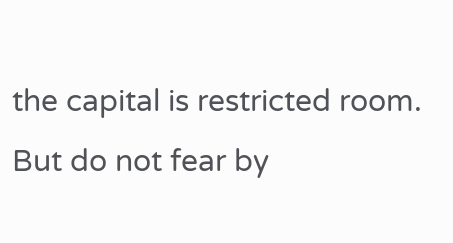the capital is restricted room. But do not fear by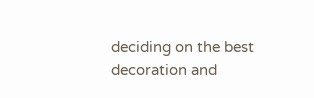deciding on the best decoration and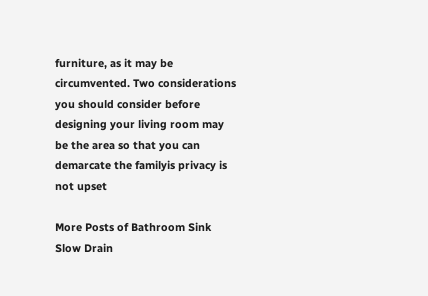furniture, as it may be circumvented. Two considerations you should consider before designing your living room may be the area so that you can demarcate the familyis privacy is not upset

More Posts of Bathroom Sink Slow Drain